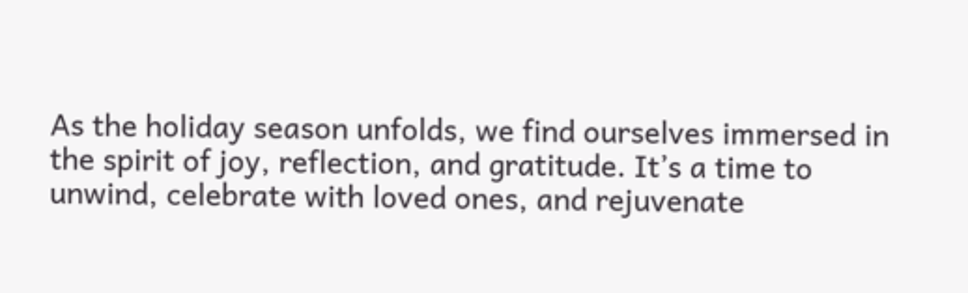As the holiday season unfolds, we find ourselves immersed in the spirit of joy, reflection, and gratitude. It’s a time to unwind, celebrate with loved ones, and rejuvenate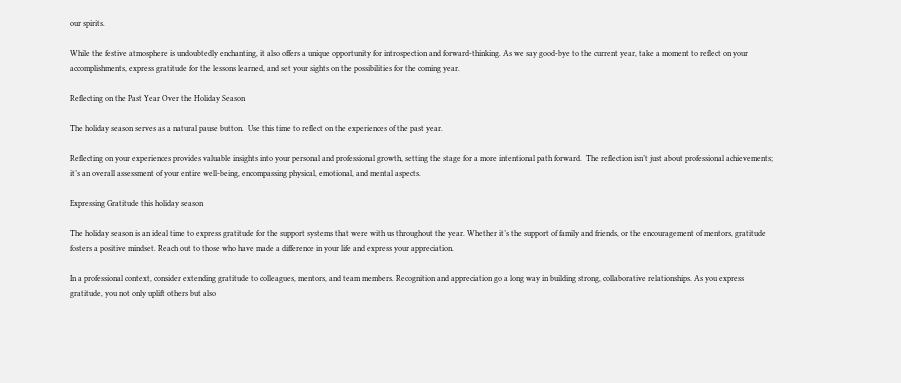our spirits.

While the festive atmosphere is undoubtedly enchanting, it also offers a unique opportunity for introspection and forward-thinking. As we say good-bye to the current year, take a moment to reflect on your accomplishments, express gratitude for the lessons learned, and set your sights on the possibilities for the coming year.

Reflecting on the Past Year Over the Holiday Season

The holiday season serves as a natural pause button.  Use this time to reflect on the experiences of the past year.

Reflecting on your experiences provides valuable insights into your personal and professional growth, setting the stage for a more intentional path forward.  The reflection isn’t just about professional achievements; it’s an overall assessment of your entire well-being, encompassing physical, emotional, and mental aspects.

Expressing Gratitude this holiday season

The holiday season is an ideal time to express gratitude for the support systems that were with us throughout the year. Whether it’s the support of family and friends, or the encouragement of mentors, gratitude fosters a positive mindset. Reach out to those who have made a difference in your life and express your appreciation.

In a professional context, consider extending gratitude to colleagues, mentors, and team members. Recognition and appreciation go a long way in building strong, collaborative relationships. As you express gratitude, you not only uplift others but also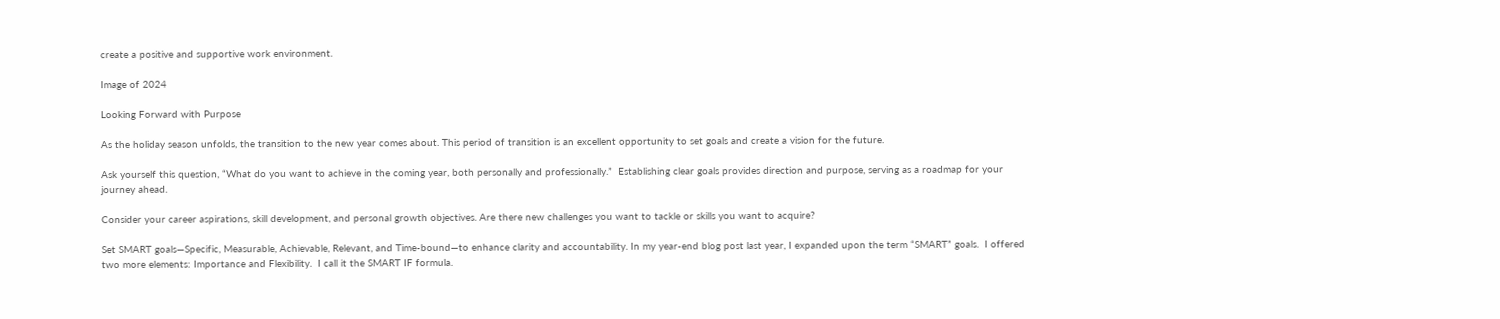create a positive and supportive work environment.

Image of 2024

Looking Forward with Purpose

As the holiday season unfolds, the transition to the new year comes about. This period of transition is an excellent opportunity to set goals and create a vision for the future.

Ask yourself this question, “What do you want to achieve in the coming year, both personally and professionally.”  Establishing clear goals provides direction and purpose, serving as a roadmap for your journey ahead.

Consider your career aspirations, skill development, and personal growth objectives. Are there new challenges you want to tackle or skills you want to acquire?

Set SMART goals—Specific, Measurable, Achievable, Relevant, and Time-bound—to enhance clarity and accountability. In my year-end blog post last year, I expanded upon the term “SMART” goals.  I offered two more elements: Importance and Flexibility.  I call it the SMART IF formula.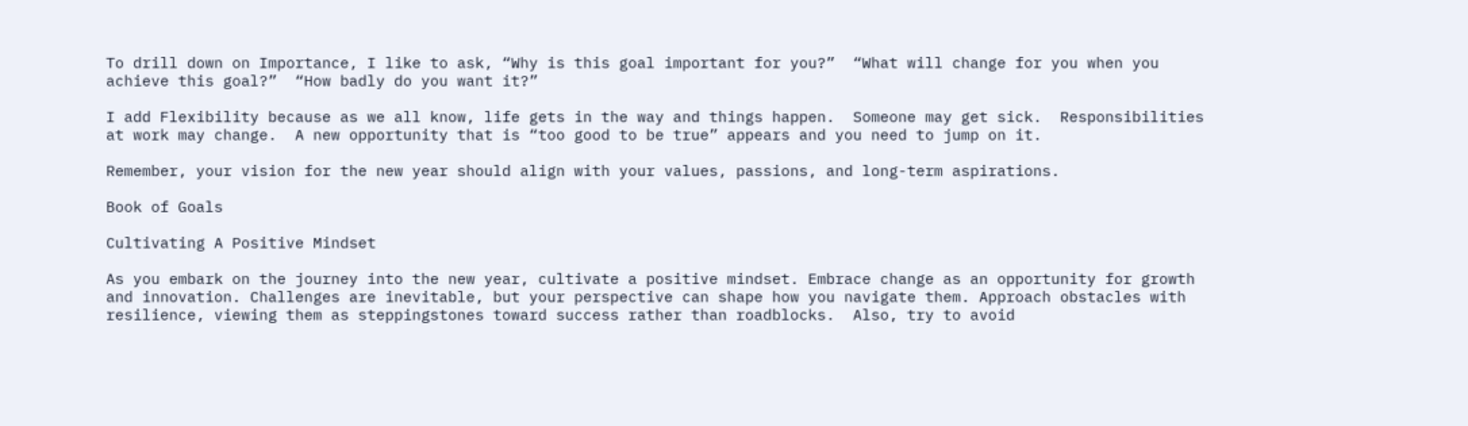To drill down on Importance, I like to ask, “Why is this goal important for you?”  “What will change for you when you achieve this goal?”  “How badly do you want it?”

I add Flexibility because as we all know, life gets in the way and things happen.  Someone may get sick.  Responsibilities at work may change.  A new opportunity that is “too good to be true” appears and you need to jump on it.

Remember, your vision for the new year should align with your values, passions, and long-term aspirations.

Book of Goals

Cultivating A Positive Mindset

As you embark on the journey into the new year, cultivate a positive mindset. Embrace change as an opportunity for growth and innovation. Challenges are inevitable, but your perspective can shape how you navigate them. Approach obstacles with resilience, viewing them as steppingstones toward success rather than roadblocks.  Also, try to avoid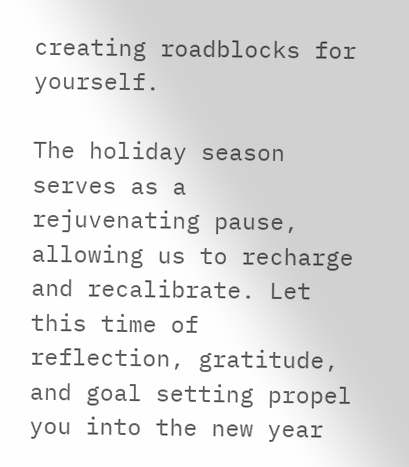creating roadblocks for yourself.

The holiday season serves as a rejuvenating pause, allowing us to recharge and recalibrate. Let this time of reflection, gratitude, and goal setting propel you into the new year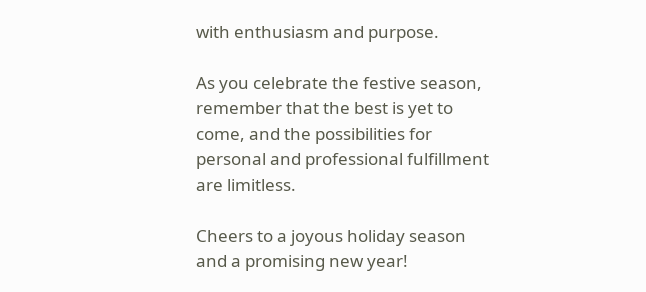with enthusiasm and purpose.

As you celebrate the festive season, remember that the best is yet to come, and the possibilities for personal and professional fulfillment are limitless.

Cheers to a joyous holiday season and a promising new year!